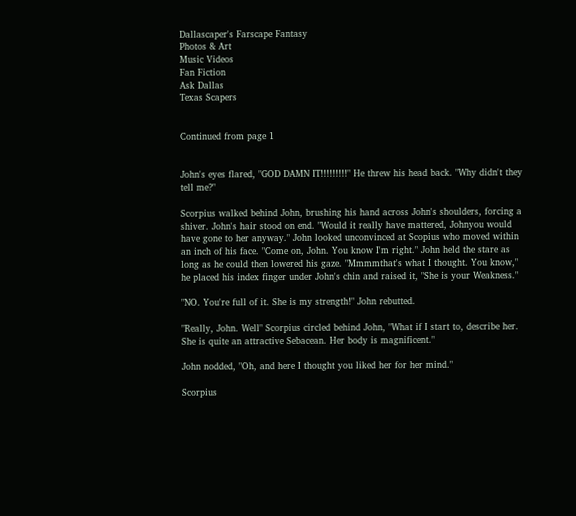Dallascaper's Farscape Fantasy
Photos & Art
Music Videos
Fan Fiction
Ask Dallas
Texas Scapers


Continued from page 1


John's eyes flared, "GOD DAMN IT!!!!!!!!!" He threw his head back. "Why didn't they tell me?"

Scorpius walked behind John, brushing his hand across John's shoulders, forcing a shiver. John's hair stood on end. "Would it really have mattered, Johnyou would have gone to her anyway." John looked unconvinced at Scopius who moved within an inch of his face. "Come on, John. You know I'm right." John held the stare as long as he could then lowered his gaze. "Mmmmthat's what I thought. You know," he placed his index finger under John's chin and raised it, "She is your Weakness."

"NO. You're full of it. She is my strength!" John rebutted.

"Really, John. Well" Scorpius circled behind John, "What if I start to, describe her. She is quite an attractive Sebacean. Her body is magnificent."

John nodded, "Oh, and here I thought you liked her for her mind."

Scorpius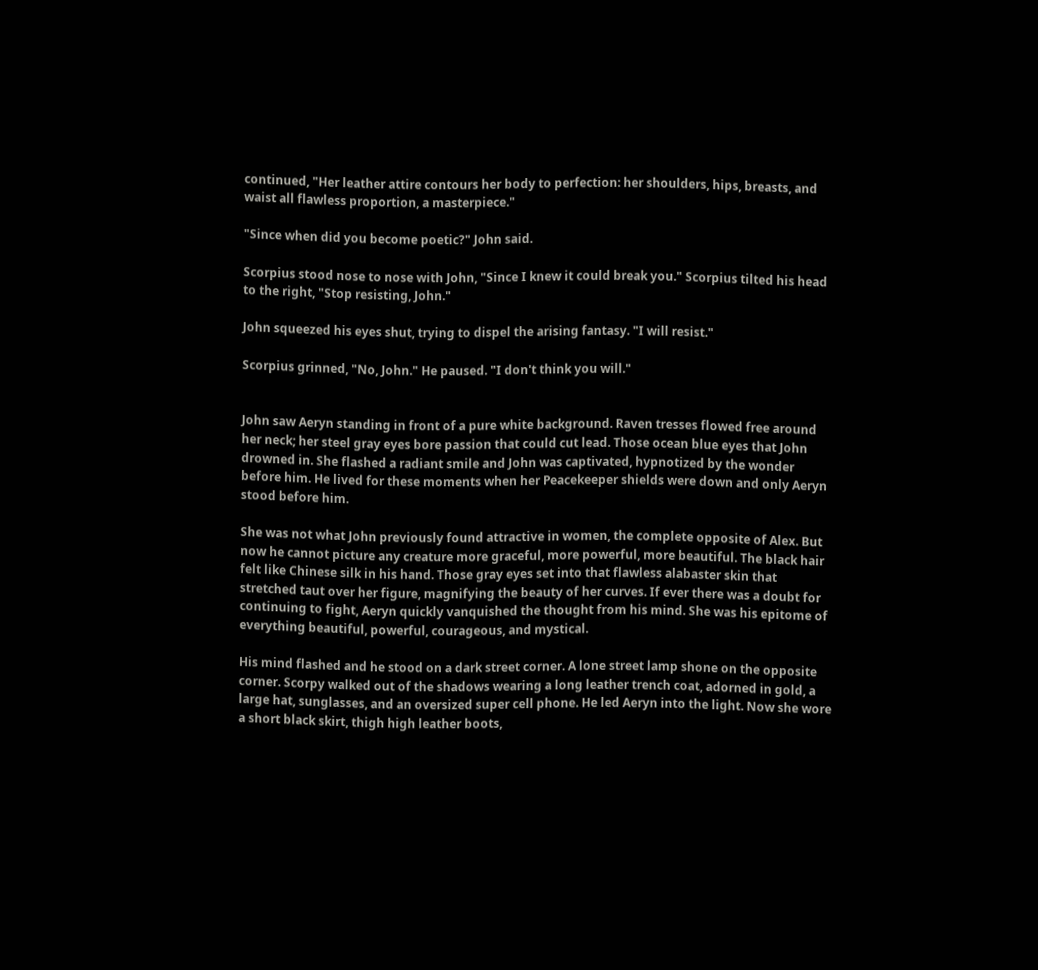continued, "Her leather attire contours her body to perfection: her shoulders, hips, breasts, and waist all flawless proportion, a masterpiece."

"Since when did you become poetic?" John said.

Scorpius stood nose to nose with John, "Since I knew it could break you." Scorpius tilted his head to the right, "Stop resisting, John."

John squeezed his eyes shut, trying to dispel the arising fantasy. "I will resist."

Scorpius grinned, "No, John." He paused. "I don't think you will."


John saw Aeryn standing in front of a pure white background. Raven tresses flowed free around her neck; her steel gray eyes bore passion that could cut lead. Those ocean blue eyes that John drowned in. She flashed a radiant smile and John was captivated, hypnotized by the wonder before him. He lived for these moments when her Peacekeeper shields were down and only Aeryn stood before him.

She was not what John previously found attractive in women, the complete opposite of Alex. But now he cannot picture any creature more graceful, more powerful, more beautiful. The black hair felt like Chinese silk in his hand. Those gray eyes set into that flawless alabaster skin that stretched taut over her figure, magnifying the beauty of her curves. If ever there was a doubt for continuing to fight, Aeryn quickly vanquished the thought from his mind. She was his epitome of everything beautiful, powerful, courageous, and mystical.

His mind flashed and he stood on a dark street corner. A lone street lamp shone on the opposite corner. Scorpy walked out of the shadows wearing a long leather trench coat, adorned in gold, a large hat, sunglasses, and an oversized super cell phone. He led Aeryn into the light. Now she wore a short black skirt, thigh high leather boots,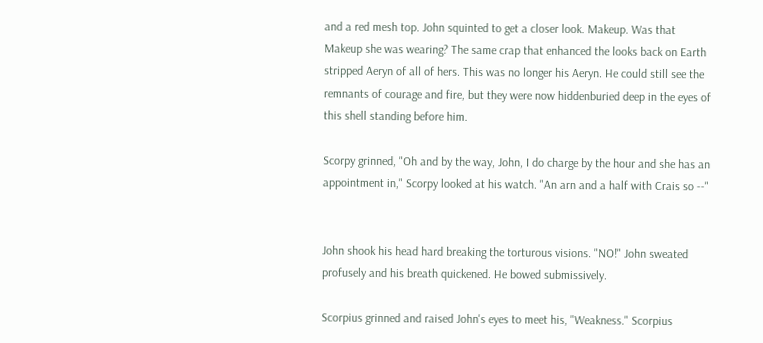and a red mesh top. John squinted to get a closer look. Makeup. Was that Makeup she was wearing? The same crap that enhanced the looks back on Earth stripped Aeryn of all of hers. This was no longer his Aeryn. He could still see the remnants of courage and fire, but they were now hiddenburied deep in the eyes of this shell standing before him.

Scorpy grinned, "Oh and by the way, John, I do charge by the hour and she has an appointment in," Scorpy looked at his watch. "An arn and a half with Crais so --"


John shook his head hard breaking the torturous visions. "NO!" John sweated profusely and his breath quickened. He bowed submissively.

Scorpius grinned and raised John's eyes to meet his, "Weakness." Scorpius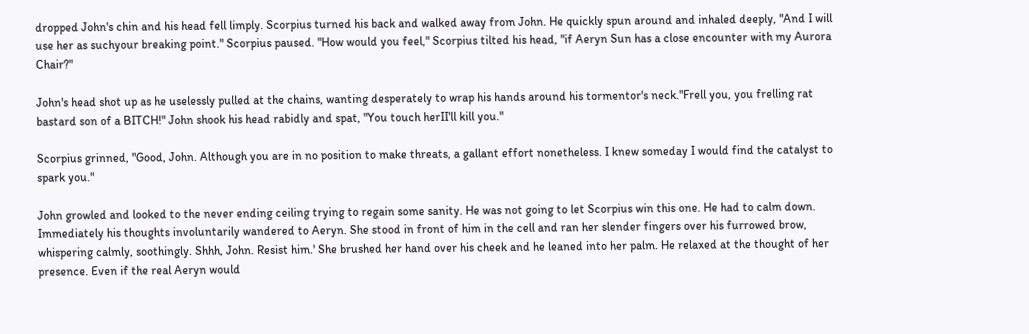dropped John's chin and his head fell limply. Scorpius turned his back and walked away from John. He quickly spun around and inhaled deeply, "And I will use her as suchyour breaking point." Scorpius paused. "How would you feel," Scorpius tilted his head, "if Aeryn Sun has a close encounter with my Aurora Chair?"

John's head shot up as he uselessly pulled at the chains, wanting desperately to wrap his hands around his tormentor's neck."Frell you, you frelling rat bastard son of a BITCH!" John shook his head rabidly and spat, "You touch herII'll kill you."

Scorpius grinned, "Good, John. Although you are in no position to make threats, a gallant effort nonetheless. I knew someday I would find the catalyst to spark you."

John growled and looked to the never ending ceiling trying to regain some sanity. He was not going to let Scorpius win this one. He had to calm down. Immediately his thoughts involuntarily wandered to Aeryn. She stood in front of him in the cell and ran her slender fingers over his furrowed brow, whispering calmly, soothingly. Shhh, John. Resist him.' She brushed her hand over his cheek and he leaned into her palm. He relaxed at the thought of her presence. Even if the real Aeryn would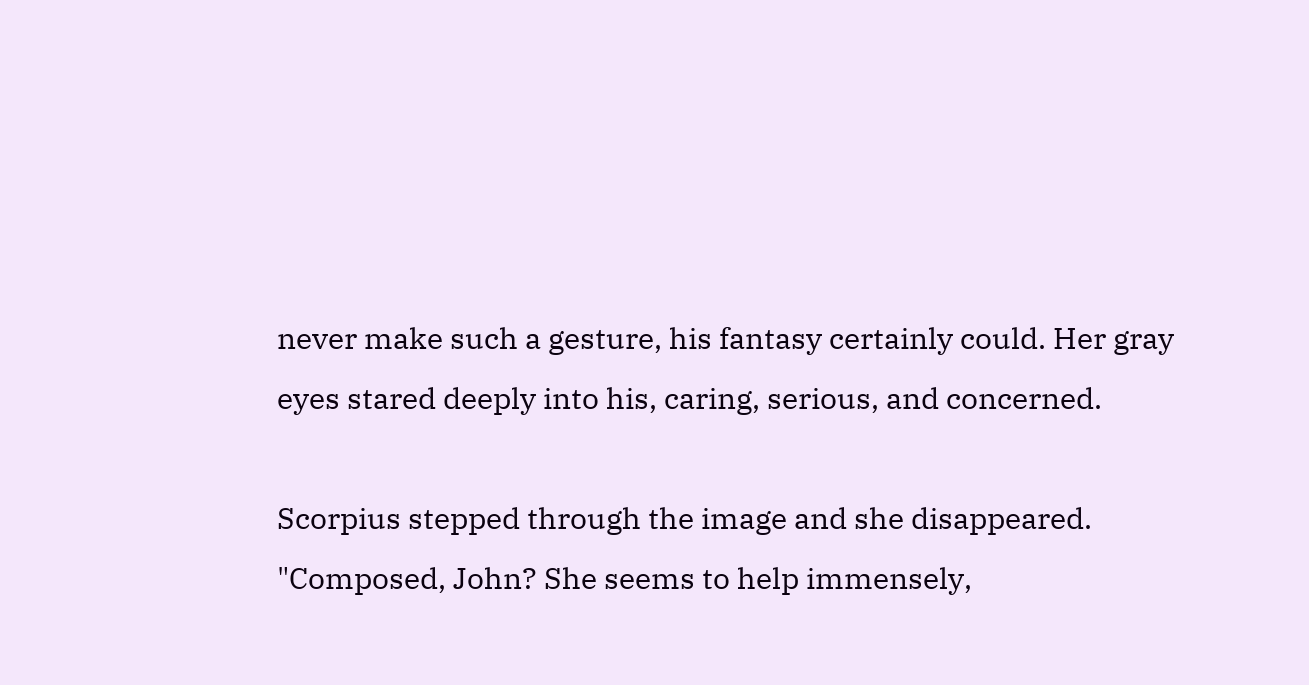never make such a gesture, his fantasy certainly could. Her gray eyes stared deeply into his, caring, serious, and concerned.

Scorpius stepped through the image and she disappeared. "Composed, John? She seems to help immensely,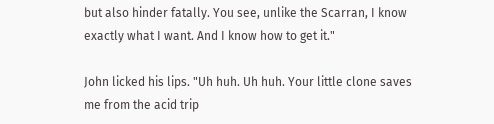but also hinder fatally. You see, unlike the Scarran, I know exactly what I want. And I know how to get it."

John licked his lips. "Uh huh. Uh huh. Your little clone saves me from the acid trip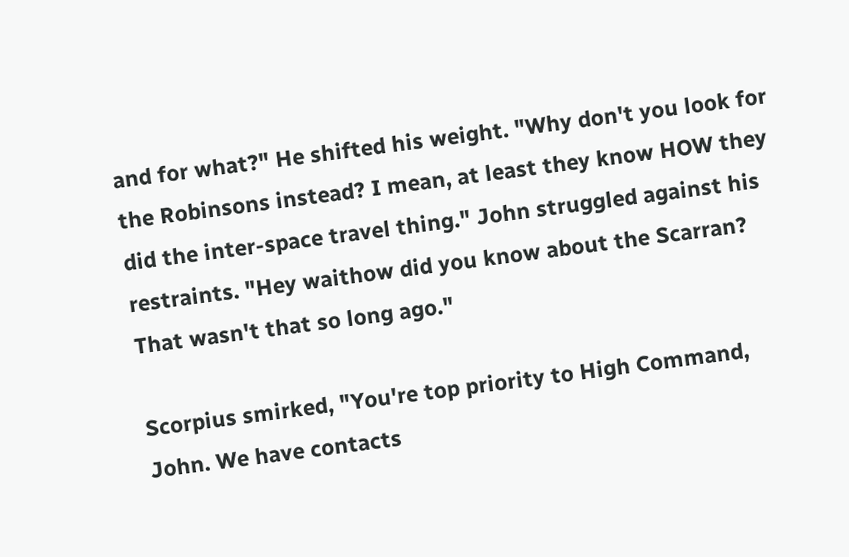and for what?" He shifted his weight. "Why don't you look for the Robinsons instead? I mean, at least they know HOW they did the inter-space travel thing." John struggled against his restraints. "Hey waithow did you know about the Scarran? That wasn't that so long ago."

Scorpius smirked, "You're top priority to High Command, John. We have contacts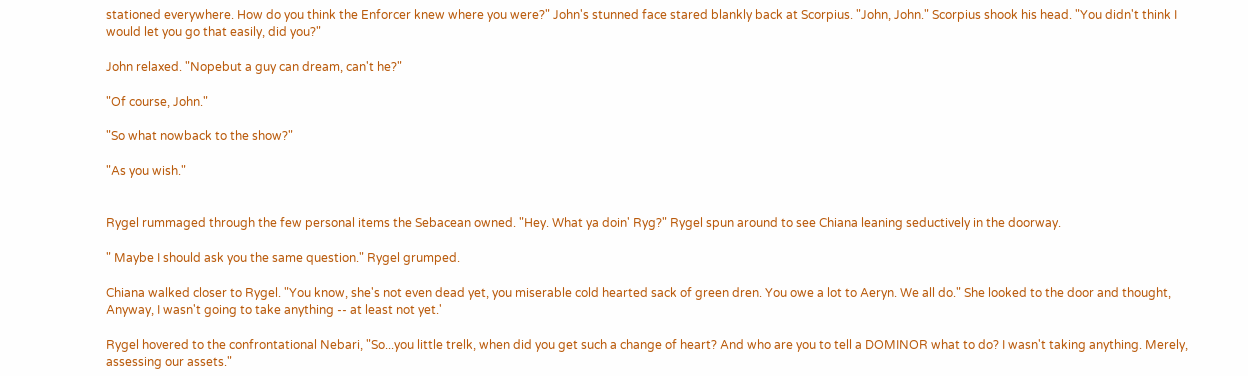stationed everywhere. How do you think the Enforcer knew where you were?" John's stunned face stared blankly back at Scorpius. "John, John." Scorpius shook his head. "You didn't think I would let you go that easily, did you?"

John relaxed. "Nopebut a guy can dream, can't he?"

"Of course, John."

"So what nowback to the show?"

"As you wish."


Rygel rummaged through the few personal items the Sebacean owned. "Hey. What ya doin' Ryg?" Rygel spun around to see Chiana leaning seductively in the doorway.

" Maybe I should ask you the same question." Rygel grumped.

Chiana walked closer to Rygel. "You know, she's not even dead yet, you miserable cold hearted sack of green dren. You owe a lot to Aeryn. We all do." She looked to the door and thought, Anyway, I wasn't going to take anything -- at least not yet.'

Rygel hovered to the confrontational Nebari, "So...you little trelk, when did you get such a change of heart? And who are you to tell a DOMINOR what to do? I wasn't taking anything. Merely, assessing our assets."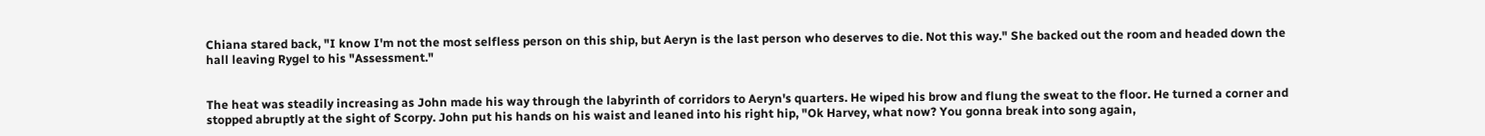Chiana stared back, "I know I'm not the most selfless person on this ship, but Aeryn is the last person who deserves to die. Not this way." She backed out the room and headed down the hall leaving Rygel to his "Assessment."


The heat was steadily increasing as John made his way through the labyrinth of corridors to Aeryn's quarters. He wiped his brow and flung the sweat to the floor. He turned a corner and stopped abruptly at the sight of Scorpy. John put his hands on his waist and leaned into his right hip, "Ok Harvey, what now? You gonna break into song again,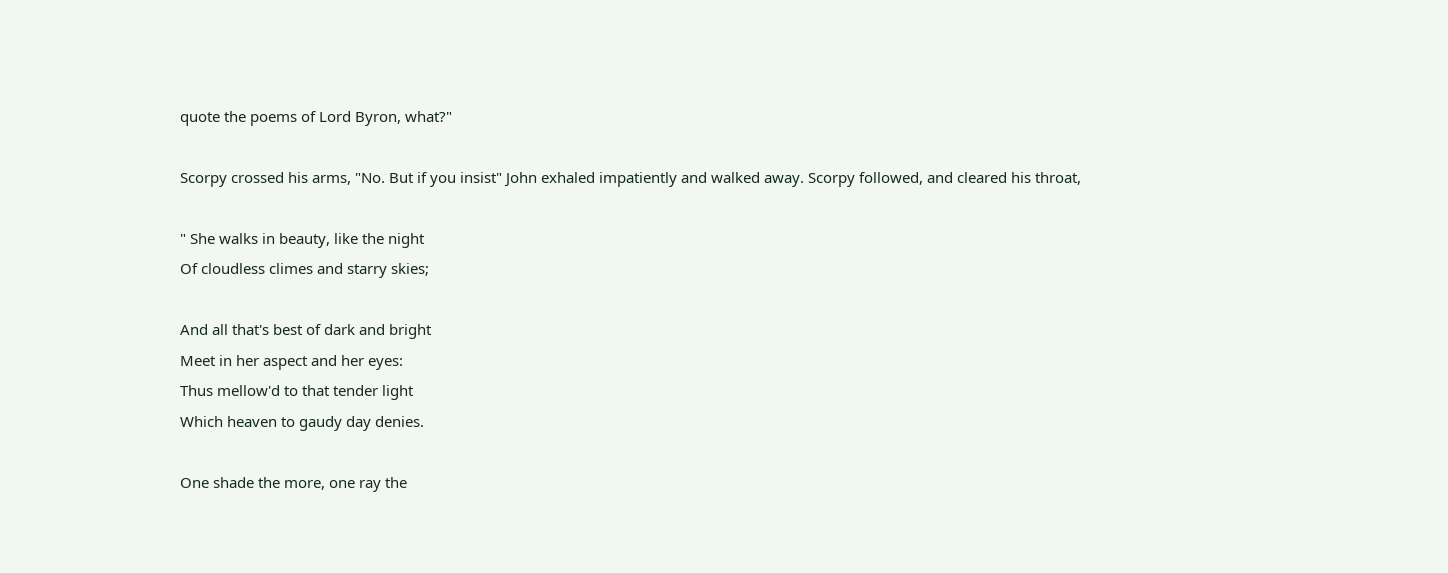quote the poems of Lord Byron, what?"

Scorpy crossed his arms, "No. But if you insist" John exhaled impatiently and walked away. Scorpy followed, and cleared his throat,

" She walks in beauty, like the night
Of cloudless climes and starry skies;

And all that's best of dark and bright
Meet in her aspect and her eyes:
Thus mellow'd to that tender light
Which heaven to gaudy day denies.

One shade the more, one ray the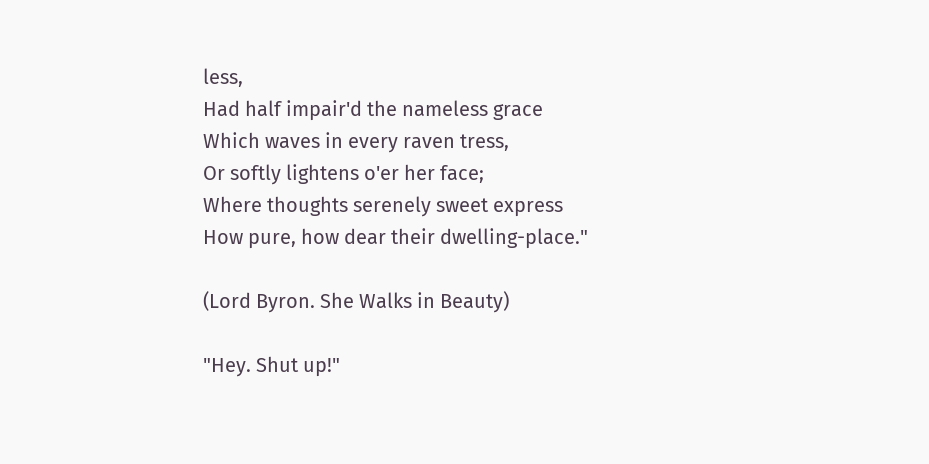less,
Had half impair'd the nameless grace
Which waves in every raven tress,
Or softly lightens o'er her face;
Where thoughts serenely sweet express
How pure, how dear their dwelling-place."

(Lord Byron. She Walks in Beauty)

"Hey. Shut up!"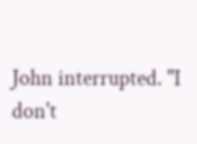John interrupted. "I don't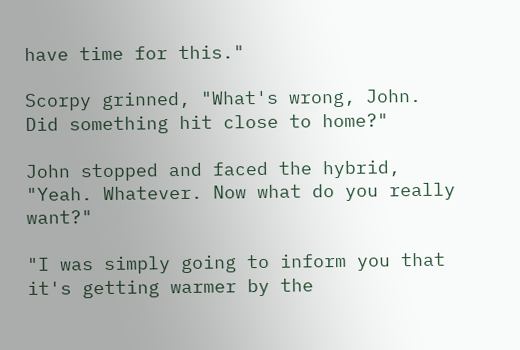have time for this."

Scorpy grinned, "What's wrong, John. Did something hit close to home?"

John stopped and faced the hybrid, "Yeah. Whatever. Now what do you really want?"

"I was simply going to inform you that it's getting warmer by the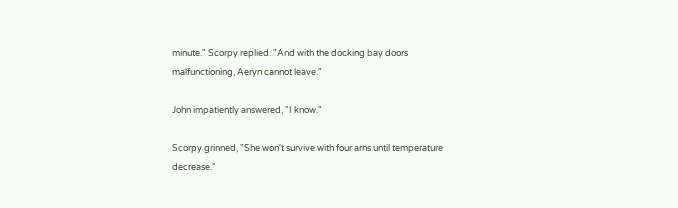minute." Scorpy replied. "And with the docking bay doors malfunctioning, Aeryn cannot leave."

John impatiently answered, "I know."

Scorpy grinned, "She won't survive with four arns until temperature decrease."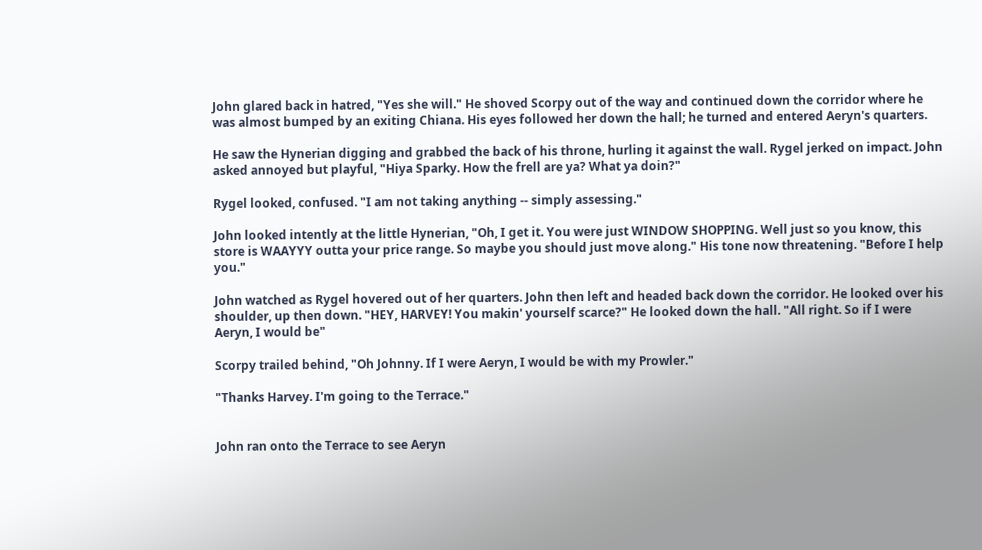John glared back in hatred, "Yes she will." He shoved Scorpy out of the way and continued down the corridor where he was almost bumped by an exiting Chiana. His eyes followed her down the hall; he turned and entered Aeryn's quarters.

He saw the Hynerian digging and grabbed the back of his throne, hurling it against the wall. Rygel jerked on impact. John asked annoyed but playful, "Hiya Sparky. How the frell are ya? What ya doin?"

Rygel looked, confused. "I am not taking anything -- simply assessing."

John looked intently at the little Hynerian, "Oh, I get it. You were just WINDOW SHOPPING. Well just so you know, this store is WAAYYY outta your price range. So maybe you should just move along." His tone now threatening. "Before I help you."

John watched as Rygel hovered out of her quarters. John then left and headed back down the corridor. He looked over his shoulder, up then down. "HEY, HARVEY! You makin' yourself scarce?" He looked down the hall. "All right. So if I were Aeryn, I would be"

Scorpy trailed behind, "Oh Johnny. If I were Aeryn, I would be with my Prowler."

"Thanks Harvey. I'm going to the Terrace."


John ran onto the Terrace to see Aeryn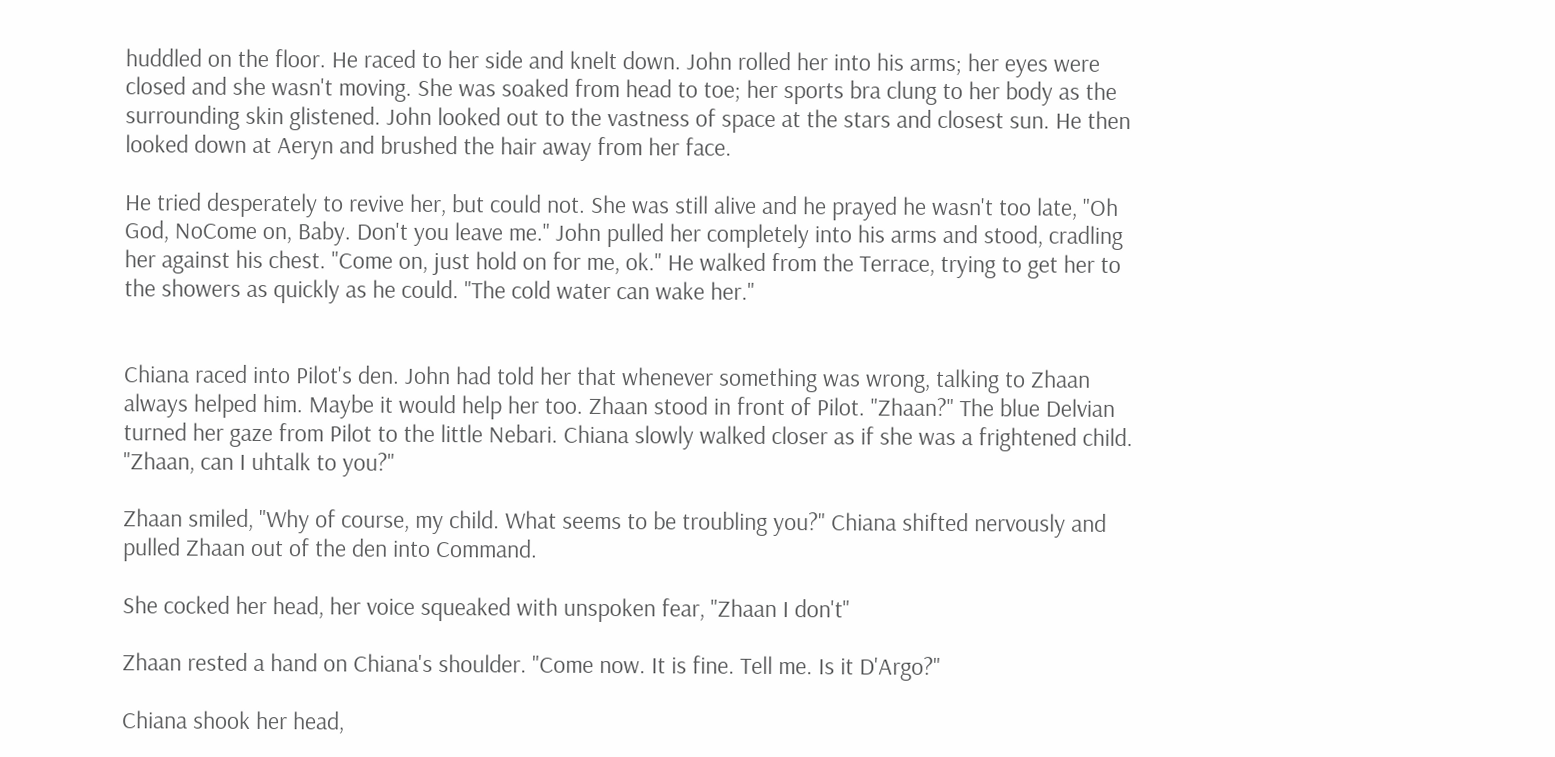huddled on the floor. He raced to her side and knelt down. John rolled her into his arms; her eyes were closed and she wasn't moving. She was soaked from head to toe; her sports bra clung to her body as the surrounding skin glistened. John looked out to the vastness of space at the stars and closest sun. He then looked down at Aeryn and brushed the hair away from her face.

He tried desperately to revive her, but could not. She was still alive and he prayed he wasn't too late, "Oh God, NoCome on, Baby. Don't you leave me." John pulled her completely into his arms and stood, cradling her against his chest. "Come on, just hold on for me, ok." He walked from the Terrace, trying to get her to the showers as quickly as he could. "The cold water can wake her."


Chiana raced into Pilot's den. John had told her that whenever something was wrong, talking to Zhaan always helped him. Maybe it would help her too. Zhaan stood in front of Pilot. "Zhaan?" The blue Delvian turned her gaze from Pilot to the little Nebari. Chiana slowly walked closer as if she was a frightened child. "Zhaan, can I uhtalk to you?"

Zhaan smiled, "Why of course, my child. What seems to be troubling you?" Chiana shifted nervously and pulled Zhaan out of the den into Command.

She cocked her head, her voice squeaked with unspoken fear, "Zhaan I don't"

Zhaan rested a hand on Chiana's shoulder. "Come now. It is fine. Tell me. Is it D'Argo?"

Chiana shook her head,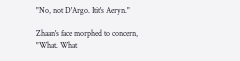"No, not D'Argo. Itit's Aeryn."

Zhaan's face morphed to concern, "What. What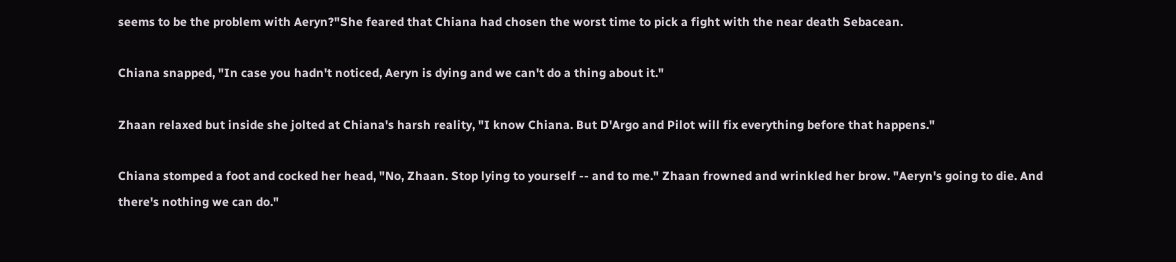seems to be the problem with Aeryn?"She feared that Chiana had chosen the worst time to pick a fight with the near death Sebacean.

Chiana snapped, "In case you hadn't noticed, Aeryn is dying and we can't do a thing about it."

Zhaan relaxed but inside she jolted at Chiana's harsh reality, "I know Chiana. But D'Argo and Pilot will fix everything before that happens."

Chiana stomped a foot and cocked her head, "No, Zhaan. Stop lying to yourself -- and to me." Zhaan frowned and wrinkled her brow. "Aeryn's going to die. And there's nothing we can do."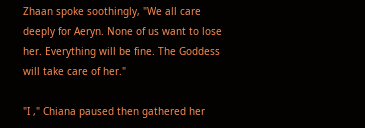Zhaan spoke soothingly, "We all care deeply for Aeryn. None of us want to lose her. Everything will be fine. The Goddess will take care of her."

"I ," Chiana paused then gathered her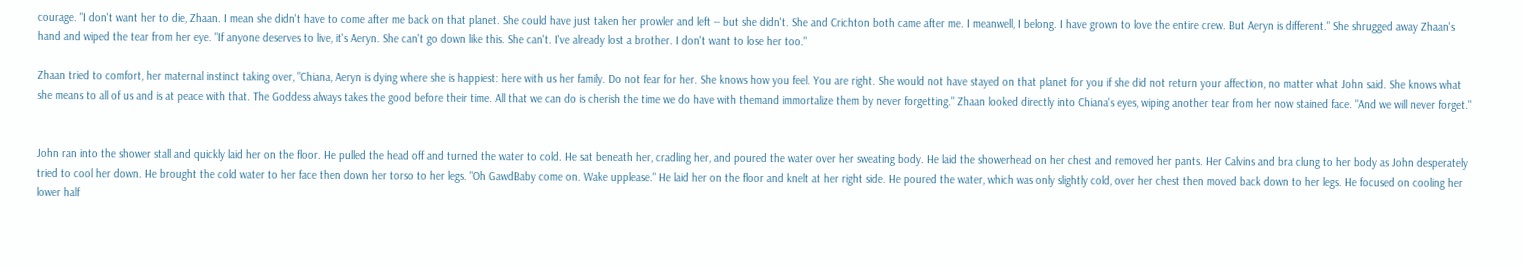courage. "I don't want her to die, Zhaan. I mean she didn't have to come after me back on that planet. She could have just taken her prowler and left -- but she didn't. She and Crichton both came after me. I meanwell, I belong. I have grown to love the entire crew. But Aeryn is different." She shrugged away Zhaan's hand and wiped the tear from her eye. "If anyone deserves to live, it's Aeryn. She can't go down like this. She can't. I've already lost a brother. I don't want to lose her too."

Zhaan tried to comfort, her maternal instinct taking over, "Chiana, Aeryn is dying where she is happiest: here with us her family. Do not fear for her. She knows how you feel. You are right. She would not have stayed on that planet for you if she did not return your affection, no matter what John said. She knows what she means to all of us and is at peace with that. The Goddess always takes the good before their time. All that we can do is cherish the time we do have with themand immortalize them by never forgetting." Zhaan looked directly into Chiana's eyes, wiping another tear from her now stained face. "And we will never forget."


John ran into the shower stall and quickly laid her on the floor. He pulled the head off and turned the water to cold. He sat beneath her, cradling her, and poured the water over her sweating body. He laid the showerhead on her chest and removed her pants. Her Calvins and bra clung to her body as John desperately tried to cool her down. He brought the cold water to her face then down her torso to her legs. "Oh GawdBaby come on. Wake upplease." He laid her on the floor and knelt at her right side. He poured the water, which was only slightly cold, over her chest then moved back down to her legs. He focused on cooling her lower half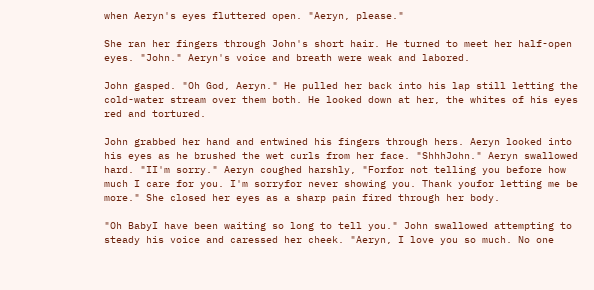when Aeryn's eyes fluttered open. "Aeryn, please."

She ran her fingers through John's short hair. He turned to meet her half-open eyes. "John." Aeryn's voice and breath were weak and labored.

John gasped. "Oh God, Aeryn." He pulled her back into his lap still letting the cold-water stream over them both. He looked down at her, the whites of his eyes red and tortured.

John grabbed her hand and entwined his fingers through hers. Aeryn looked into his eyes as he brushed the wet curls from her face. "ShhhJohn." Aeryn swallowed hard. "II'm sorry." Aeryn coughed harshly, "Forfor not telling you before how much I care for you. I'm sorryfor never showing you. Thank youfor letting me be more." She closed her eyes as a sharp pain fired through her body.

"Oh BabyI have been waiting so long to tell you." John swallowed attempting to steady his voice and caressed her cheek. "Aeryn, I love you so much. No one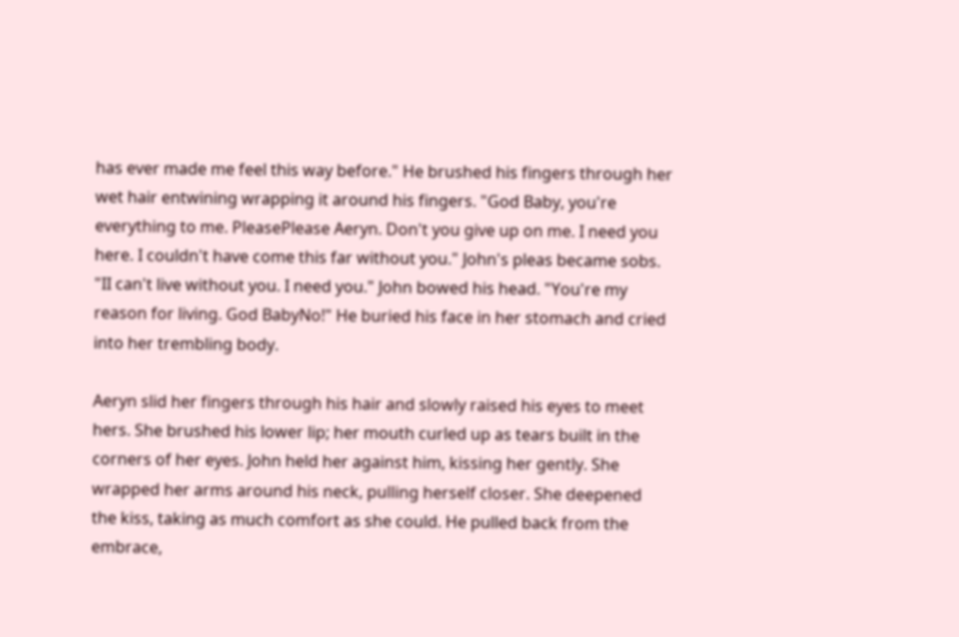has ever made me feel this way before." He brushed his fingers through her wet hair entwining wrapping it around his fingers. "God Baby, you're everything to me. PleasePlease Aeryn. Don't you give up on me. I need you here. I couldn't have come this far without you." John's pleas became sobs. "II can't live without you. I need you." John bowed his head. "You're my reason for living. God BabyNo!" He buried his face in her stomach and cried into her trembling body.

Aeryn slid her fingers through his hair and slowly raised his eyes to meet hers. She brushed his lower lip; her mouth curled up as tears built in the corners of her eyes. John held her against him, kissing her gently. She wrapped her arms around his neck, pulling herself closer. She deepened the kiss, taking as much comfort as she could. He pulled back from the embrace,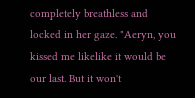completely breathless and locked in her gaze. "Aeryn, you kissed me likelike it would be our last. But it won't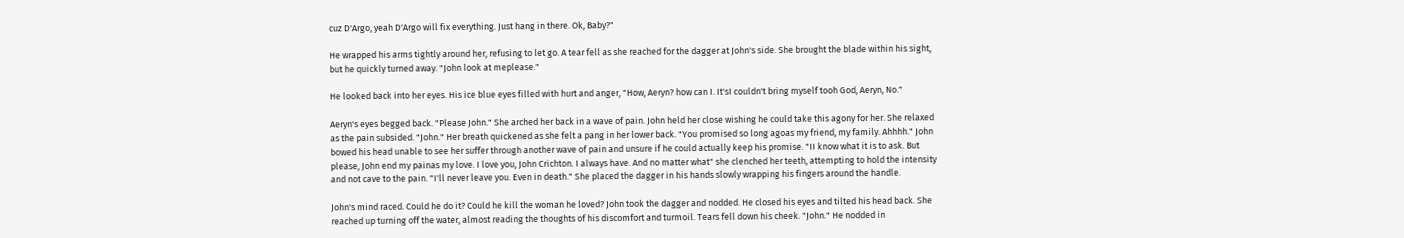cuz D'Argo, yeah D'Argo will fix everything. Just hang in there. Ok, Baby?"

He wrapped his arms tightly around her, refusing to let go. A tear fell as she reached for the dagger at John's side. She brought the blade within his sight, but he quickly turned away. "John look at meplease."

He looked back into her eyes. His ice blue eyes filled with hurt and anger, "How, Aeryn? how can I. It'sI couldn't bring myself tooh God, Aeryn, No."

Aeryn's eyes begged back. "Please John." She arched her back in a wave of pain. John held her close wishing he could take this agony for her. She relaxed as the pain subsided. "John." Her breath quickened as she felt a pang in her lower back. "You promised so long agoas my friend, my family. Ahhhh." John bowed his head unable to see her suffer through another wave of pain and unsure if he could actually keep his promise. "II know what it is to ask. But please, John end my painas my love. I love you, John Crichton. I always have. And no matter what" she clenched her teeth, attempting to hold the intensity and not cave to the pain. "I'll never leave you. Even in death." She placed the dagger in his hands slowly wrapping his fingers around the handle.

John's mind raced. Could he do it? Could he kill the woman he loved? John took the dagger and nodded. He closed his eyes and tilted his head back. She reached up turning off the water, almost reading the thoughts of his discomfort and turmoil. Tears fell down his cheek. "John." He nodded in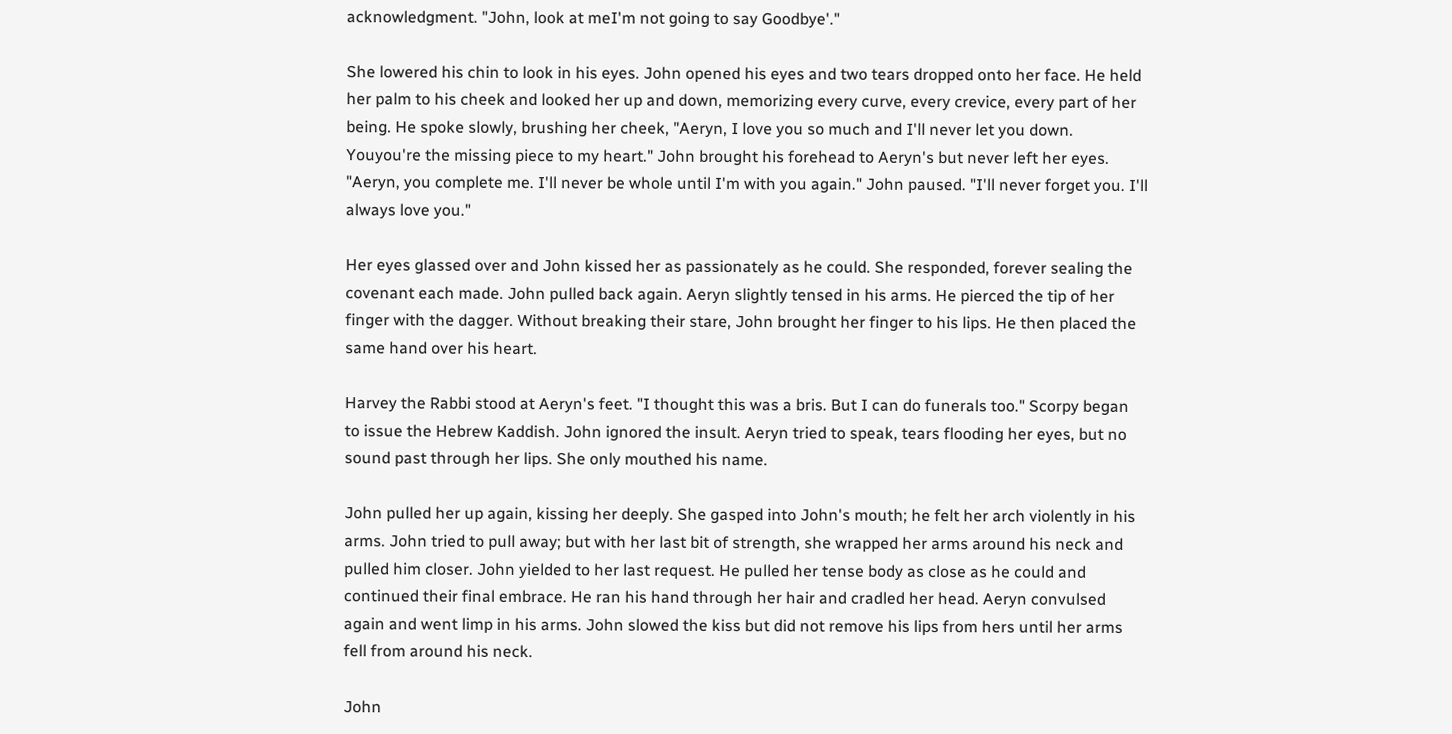acknowledgment. "John, look at meI'm not going to say Goodbye'."

She lowered his chin to look in his eyes. John opened his eyes and two tears dropped onto her face. He held her palm to his cheek and looked her up and down, memorizing every curve, every crevice, every part of her being. He spoke slowly, brushing her cheek, "Aeryn, I love you so much and I'll never let you down. Youyou're the missing piece to my heart." John brought his forehead to Aeryn's but never left her eyes. "Aeryn, you complete me. I'll never be whole until I'm with you again." John paused. "I'll never forget you. I'll always love you."

Her eyes glassed over and John kissed her as passionately as he could. She responded, forever sealing the covenant each made. John pulled back again. Aeryn slightly tensed in his arms. He pierced the tip of her finger with the dagger. Without breaking their stare, John brought her finger to his lips. He then placed the same hand over his heart.

Harvey the Rabbi stood at Aeryn's feet. "I thought this was a bris. But I can do funerals too." Scorpy began to issue the Hebrew Kaddish. John ignored the insult. Aeryn tried to speak, tears flooding her eyes, but no sound past through her lips. She only mouthed his name.

John pulled her up again, kissing her deeply. She gasped into John's mouth; he felt her arch violently in his arms. John tried to pull away; but with her last bit of strength, she wrapped her arms around his neck and pulled him closer. John yielded to her last request. He pulled her tense body as close as he could and continued their final embrace. He ran his hand through her hair and cradled her head. Aeryn convulsed again and went limp in his arms. John slowed the kiss but did not remove his lips from hers until her arms fell from around his neck.

John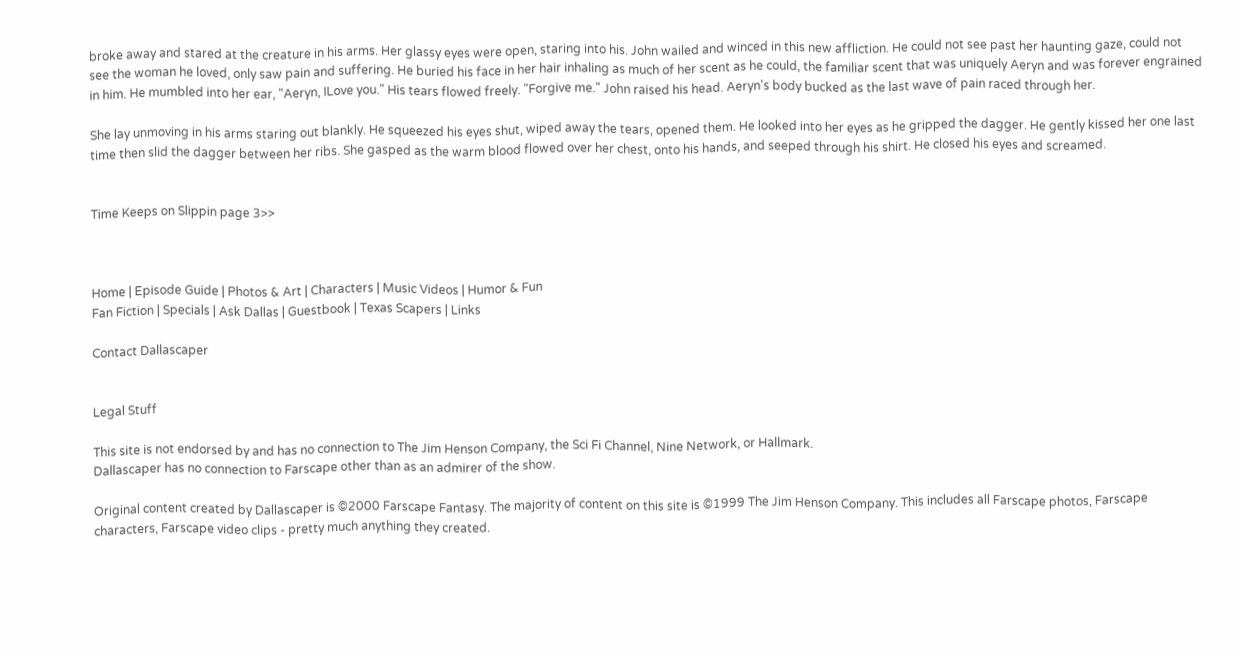broke away and stared at the creature in his arms. Her glassy eyes were open, staring into his. John wailed and winced in this new affliction. He could not see past her haunting gaze, could not see the woman he loved, only saw pain and suffering. He buried his face in her hair inhaling as much of her scent as he could, the familiar scent that was uniquely Aeryn and was forever engrained in him. He mumbled into her ear, "Aeryn, ILove you." His tears flowed freely. "Forgive me." John raised his head. Aeryn's body bucked as the last wave of pain raced through her.

She lay unmoving in his arms staring out blankly. He squeezed his eyes shut, wiped away the tears, opened them. He looked into her eyes as he gripped the dagger. He gently kissed her one last time then slid the dagger between her ribs. She gasped as the warm blood flowed over her chest, onto his hands, and seeped through his shirt. He closed his eyes and screamed.


Time Keeps on Slippin page 3>>



Home | Episode Guide | Photos & Art | Characters | Music Videos | Humor & Fun
Fan Fiction | Specials | Ask Dallas | Guestbook | Texas Scapers | Links

Contact Dallascaper


Legal Stuff

This site is not endorsed by and has no connection to The Jim Henson Company, the Sci Fi Channel, Nine Network, or Hallmark.
Dallascaper has no connection to Farscape other than as an admirer of the show.

Original content created by Dallascaper is ©2000 Farscape Fantasy. The majority of content on this site is ©1999 The Jim Henson Company. This includes all Farscape photos, Farscape characters, Farscape video clips - pretty much anything they created.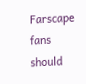Farscape fans should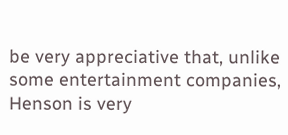be very appreciative that, unlike some entertainment companies, Henson is very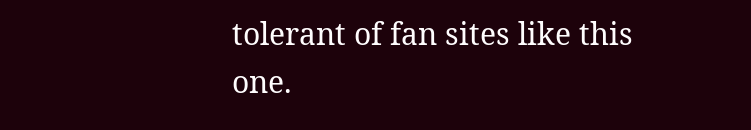tolerant of fan sites like this one.